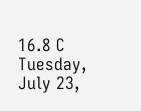16.8 C
Tuesday, July 23,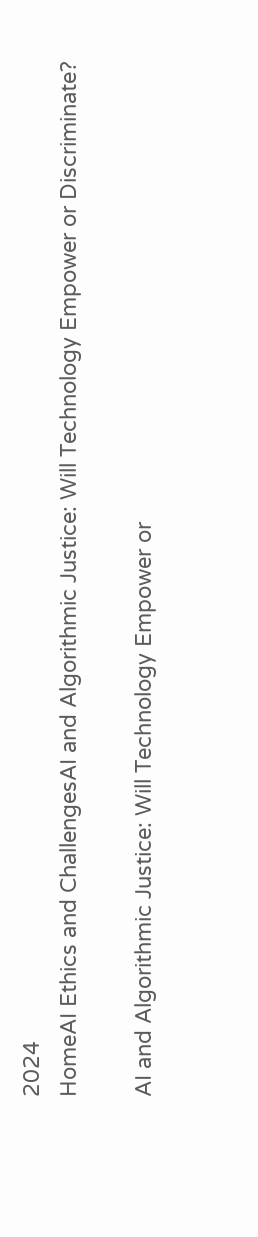2024
HomeAI Ethics and ChallengesAI and Algorithmic Justice: Will Technology Empower or Discriminate?

AI and Algorithmic Justice: Will Technology Empower or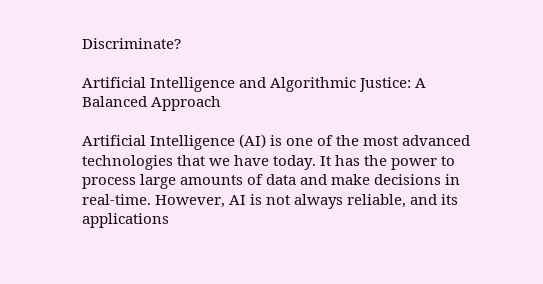Discriminate?

Artificial Intelligence and Algorithmic Justice: A Balanced Approach

Artificial Intelligence (AI) is one of the most advanced technologies that we have today. It has the power to process large amounts of data and make decisions in real-time. However, AI is not always reliable, and its applications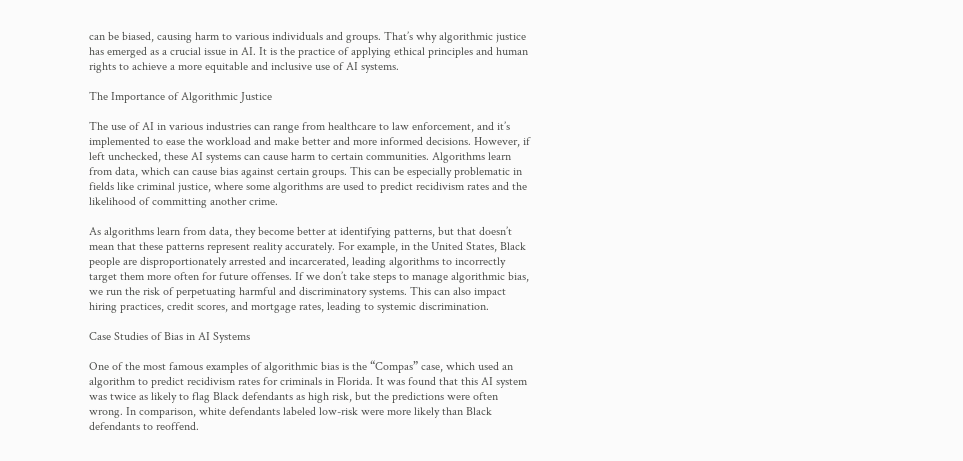can be biased, causing harm to various individuals and groups. That’s why algorithmic justice has emerged as a crucial issue in AI. It is the practice of applying ethical principles and human rights to achieve a more equitable and inclusive use of AI systems.

The Importance of Algorithmic Justice

The use of AI in various industries can range from healthcare to law enforcement, and it’s implemented to ease the workload and make better and more informed decisions. However, if left unchecked, these AI systems can cause harm to certain communities. Algorithms learn from data, which can cause bias against certain groups. This can be especially problematic in fields like criminal justice, where some algorithms are used to predict recidivism rates and the likelihood of committing another crime.

As algorithms learn from data, they become better at identifying patterns, but that doesn’t mean that these patterns represent reality accurately. For example, in the United States, Black people are disproportionately arrested and incarcerated, leading algorithms to incorrectly target them more often for future offenses. If we don’t take steps to manage algorithmic bias, we run the risk of perpetuating harmful and discriminatory systems. This can also impact hiring practices, credit scores, and mortgage rates, leading to systemic discrimination.

Case Studies of Bias in AI Systems

One of the most famous examples of algorithmic bias is the “Compas” case, which used an algorithm to predict recidivism rates for criminals in Florida. It was found that this AI system was twice as likely to flag Black defendants as high risk, but the predictions were often wrong. In comparison, white defendants labeled low-risk were more likely than Black defendants to reoffend.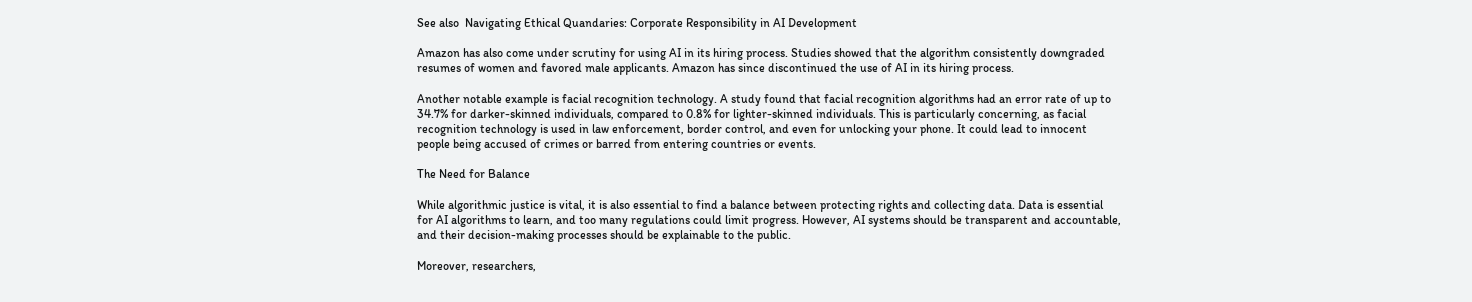See also  Navigating Ethical Quandaries: Corporate Responsibility in AI Development

Amazon has also come under scrutiny for using AI in its hiring process. Studies showed that the algorithm consistently downgraded resumes of women and favored male applicants. Amazon has since discontinued the use of AI in its hiring process.

Another notable example is facial recognition technology. A study found that facial recognition algorithms had an error rate of up to 34.7% for darker-skinned individuals, compared to 0.8% for lighter-skinned individuals. This is particularly concerning, as facial recognition technology is used in law enforcement, border control, and even for unlocking your phone. It could lead to innocent people being accused of crimes or barred from entering countries or events.

The Need for Balance

While algorithmic justice is vital, it is also essential to find a balance between protecting rights and collecting data. Data is essential for AI algorithms to learn, and too many regulations could limit progress. However, AI systems should be transparent and accountable, and their decision-making processes should be explainable to the public.

Moreover, researchers,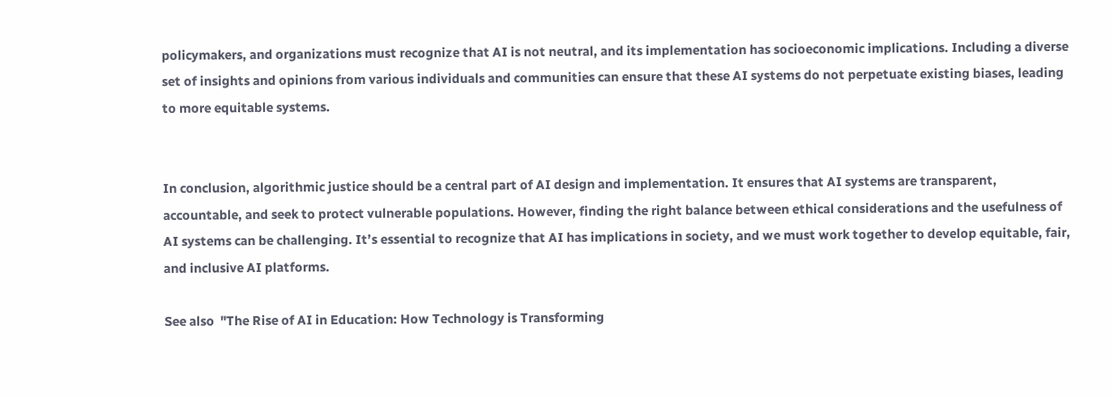policymakers, and organizations must recognize that AI is not neutral, and its implementation has socioeconomic implications. Including a diverse set of insights and opinions from various individuals and communities can ensure that these AI systems do not perpetuate existing biases, leading to more equitable systems.


In conclusion, algorithmic justice should be a central part of AI design and implementation. It ensures that AI systems are transparent, accountable, and seek to protect vulnerable populations. However, finding the right balance between ethical considerations and the usefulness of AI systems can be challenging. It’s essential to recognize that AI has implications in society, and we must work together to develop equitable, fair, and inclusive AI platforms.

See also  "The Rise of AI in Education: How Technology is Transforming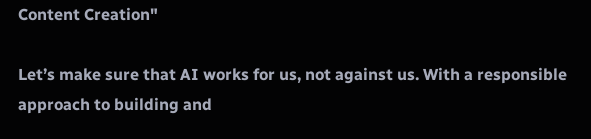Content Creation"

Let’s make sure that AI works for us, not against us. With a responsible approach to building and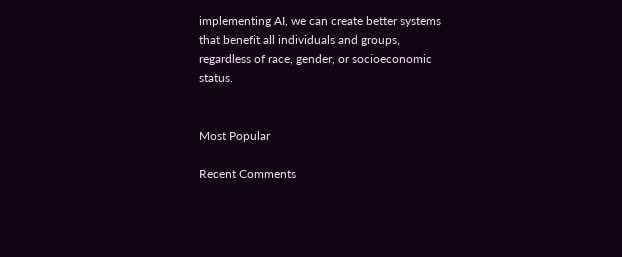implementing AI, we can create better systems that benefit all individuals and groups, regardless of race, gender, or socioeconomic status.


Most Popular

Recent Comments